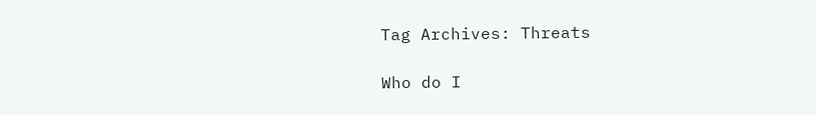Tag Archives: Threats

Who do I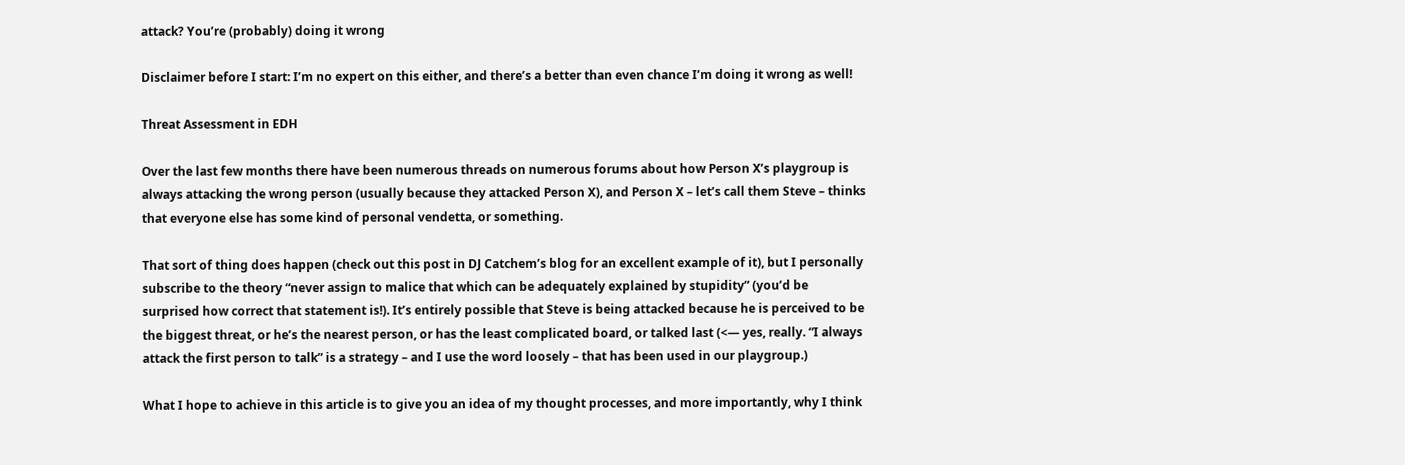attack? You’re (probably) doing it wrong

Disclaimer before I start: I’m no expert on this either, and there’s a better than even chance I’m doing it wrong as well!

Threat Assessment in EDH

Over the last few months there have been numerous threads on numerous forums about how Person X’s playgroup is always attacking the wrong person (usually because they attacked Person X), and Person X – let’s call them Steve – thinks that everyone else has some kind of personal vendetta, or something.

That sort of thing does happen (check out this post in DJ Catchem’s blog for an excellent example of it), but I personally subscribe to the theory “never assign to malice that which can be adequately explained by stupidity” (you’d be surprised how correct that statement is!). It’s entirely possible that Steve is being attacked because he is perceived to be the biggest threat, or he’s the nearest person, or has the least complicated board, or talked last (<— yes, really. “I always attack the first person to talk” is a strategy – and I use the word loosely – that has been used in our playgroup.)

What I hope to achieve in this article is to give you an idea of my thought processes, and more importantly, why I think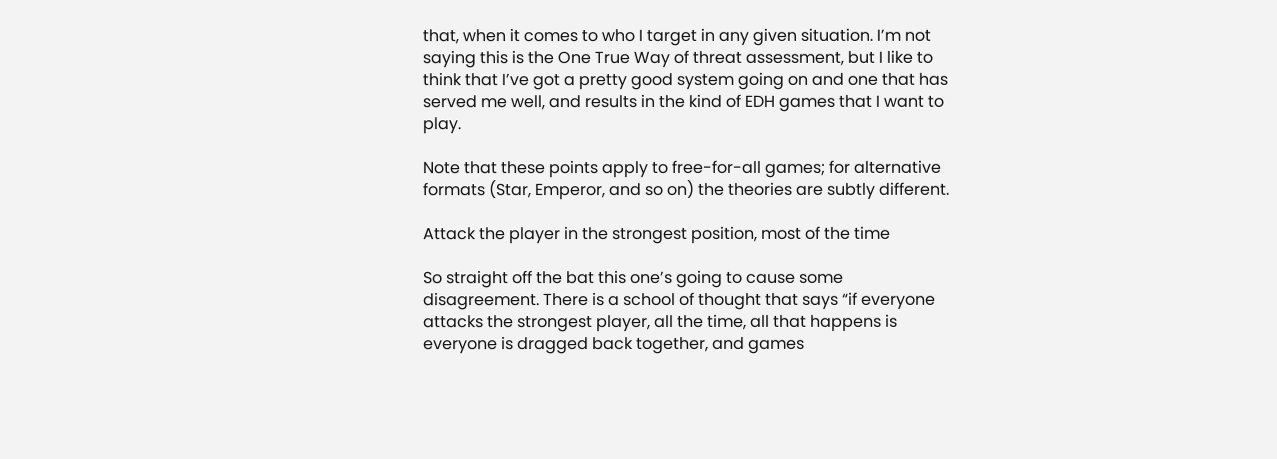that, when it comes to who I target in any given situation. I’m not saying this is the One True Way of threat assessment, but I like to think that I’ve got a pretty good system going on and one that has served me well, and results in the kind of EDH games that I want to play.

Note that these points apply to free-for-all games; for alternative formats (Star, Emperor, and so on) the theories are subtly different.

Attack the player in the strongest position, most of the time

So straight off the bat this one’s going to cause some disagreement. There is a school of thought that says “if everyone attacks the strongest player, all the time, all that happens is everyone is dragged back together, and games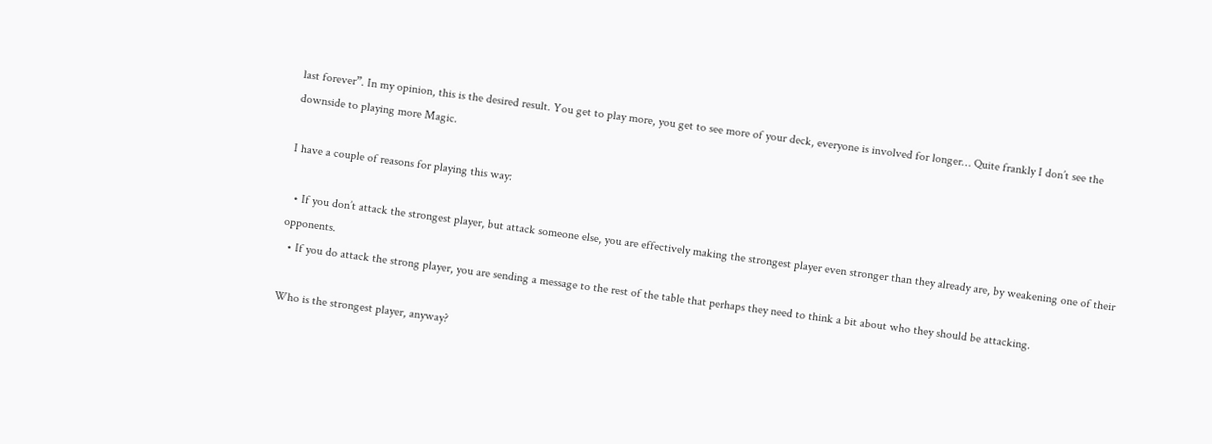last forever”. In my opinion, this is the desired result. You get to play more, you get to see more of your deck, everyone is involved for longer… Quite frankly I don’t see the downside to playing more Magic.

I have a couple of reasons for playing this way:

  • If you don’t attack the strongest player, but attack someone else, you are effectively making the strongest player even stronger than they already are, by weakening one of their opponents.
  • If you do attack the strong player, you are sending a message to the rest of the table that perhaps they need to think a bit about who they should be attacking.

Who is the strongest player, anyway?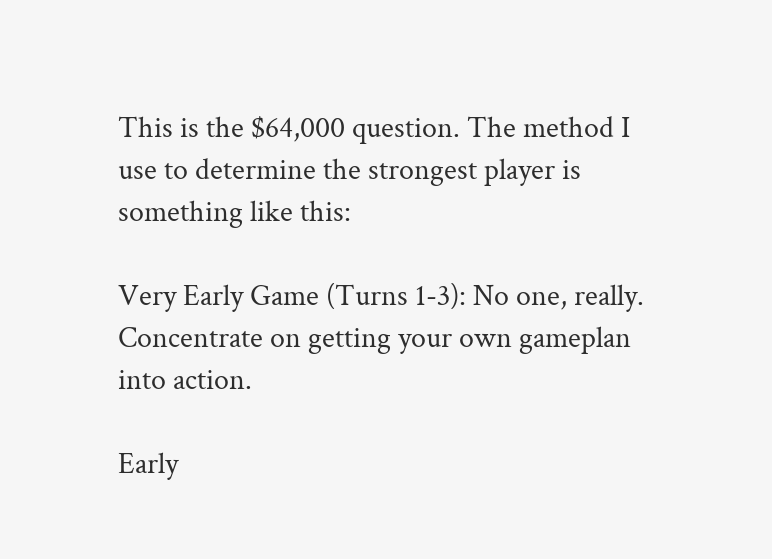This is the $64,000 question. The method I use to determine the strongest player is something like this:

Very Early Game (Turns 1-3): No one, really. Concentrate on getting your own gameplan into action.

Early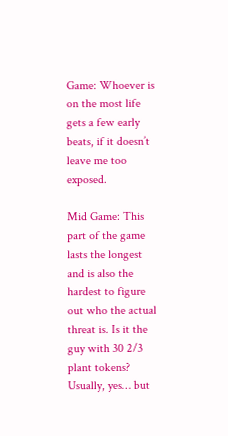Game: Whoever is on the most life gets a few early beats, if it doesn’t leave me too exposed.

Mid Game: This part of the game lasts the longest and is also the hardest to figure out who the actual threat is. Is it the guy with 30 2/3 plant tokens? Usually, yes… but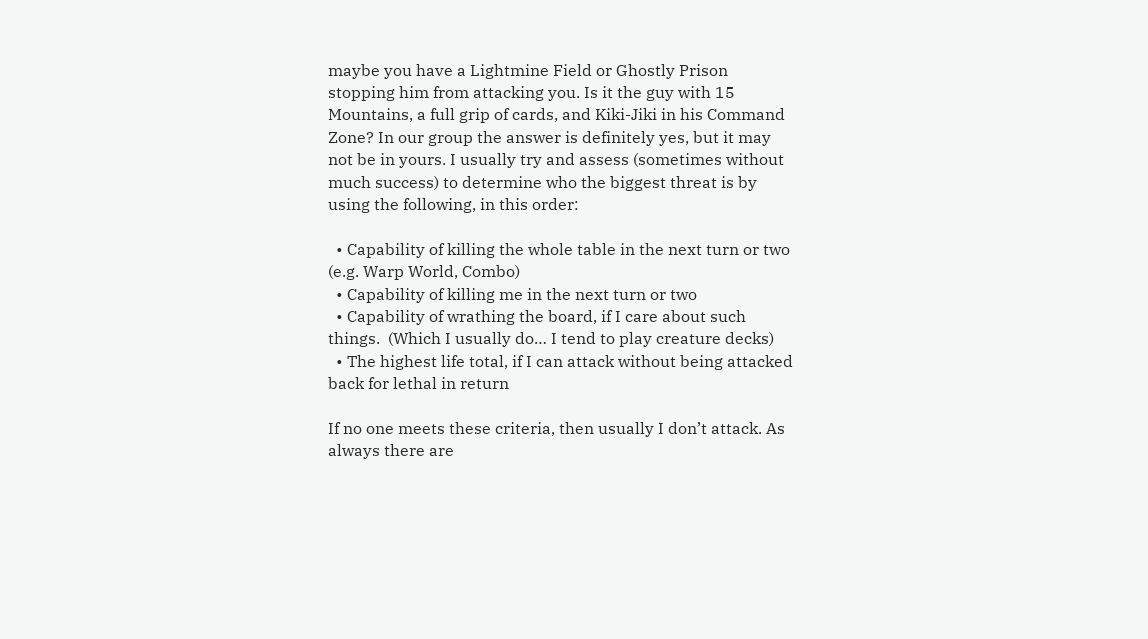maybe you have a Lightmine Field or Ghostly Prison stopping him from attacking you. Is it the guy with 15 Mountains, a full grip of cards, and Kiki-Jiki in his Command Zone? In our group the answer is definitely yes, but it may not be in yours. I usually try and assess (sometimes without much success) to determine who the biggest threat is by using the following, in this order:

  • Capability of killing the whole table in the next turn or two (e.g. Warp World, Combo)
  • Capability of killing me in the next turn or two
  • Capability of wrathing the board, if I care about such things.  (Which I usually do… I tend to play creature decks)
  • The highest life total, if I can attack without being attacked back for lethal in return

If no one meets these criteria, then usually I don’t attack. As always there are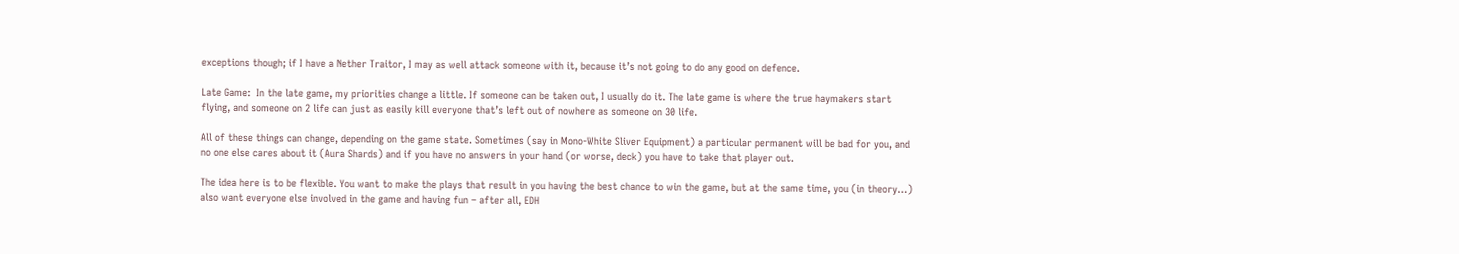exceptions though; if I have a Nether Traitor, I may as well attack someone with it, because it’s not going to do any good on defence.

Late Game:  In the late game, my priorities change a little. If someone can be taken out, I usually do it. The late game is where the true haymakers start flying, and someone on 2 life can just as easily kill everyone that’s left out of nowhere as someone on 30 life.

All of these things can change, depending on the game state. Sometimes (say in Mono-White Sliver Equipment) a particular permanent will be bad for you, and no one else cares about it (Aura Shards) and if you have no answers in your hand (or worse, deck) you have to take that player out.

The idea here is to be flexible. You want to make the plays that result in you having the best chance to win the game, but at the same time, you (in theory…) also want everyone else involved in the game and having fun – after all, EDH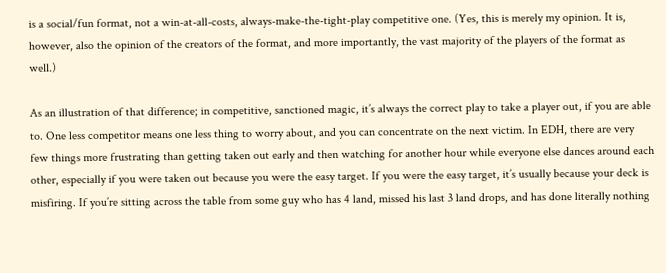is a social/fun format, not a win-at-all-costs, always-make-the-tight-play competitive one. (Yes, this is merely my opinion. It is, however, also the opinion of the creators of the format, and more importantly, the vast majority of the players of the format as well.)

As an illustration of that difference; in competitive, sanctioned magic, it’s always the correct play to take a player out, if you are able to. One less competitor means one less thing to worry about, and you can concentrate on the next victim. In EDH, there are very few things more frustrating than getting taken out early and then watching for another hour while everyone else dances around each other, especially if you were taken out because you were the easy target. If you were the easy target, it’s usually because your deck is misfiring. If you’re sitting across the table from some guy who has 4 land, missed his last 3 land drops, and has done literally nothing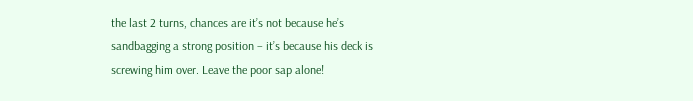the last 2 turns, chances are it’s not because he’s sandbagging a strong position – it’s because his deck is screwing him over. Leave the poor sap alone!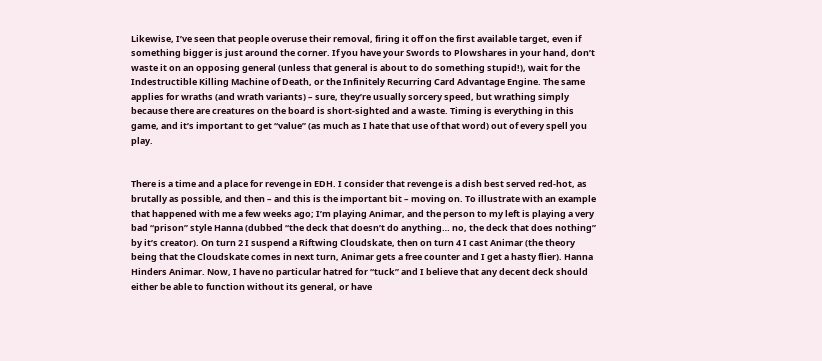Likewise, I’ve seen that people overuse their removal, firing it off on the first available target, even if something bigger is just around the corner. If you have your Swords to Plowshares in your hand, don’t waste it on an opposing general (unless that general is about to do something stupid!), wait for the Indestructible Killing Machine of Death, or the Infinitely Recurring Card Advantage Engine. The same applies for wraths (and wrath variants) – sure, they’re usually sorcery speed, but wrathing simply because there are creatures on the board is short-sighted and a waste. Timing is everything in this game, and it’s important to get “value” (as much as I hate that use of that word) out of every spell you play.


There is a time and a place for revenge in EDH. I consider that revenge is a dish best served red-hot, as brutally as possible, and then – and this is the important bit – moving on. To illustrate with an example that happened with me a few weeks ago; I’m playing Animar, and the person to my left is playing a very bad “prison” style Hanna (dubbed “the deck that doesn’t do anything… no, the deck that does nothing” by it’s creator). On turn 2 I suspend a Riftwing Cloudskate, then on turn 4 I cast Animar (the theory being that the Cloudskate comes in next turn, Animar gets a free counter and I get a hasty flier). Hanna Hinders Animar. Now, I have no particular hatred for “tuck” and I believe that any decent deck should either be able to function without its general, or have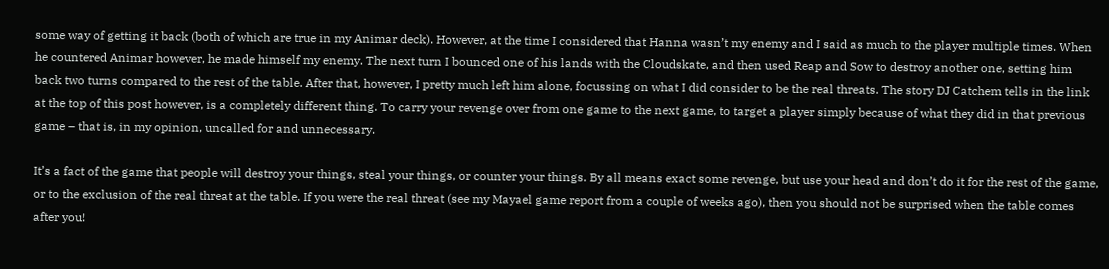some way of getting it back (both of which are true in my Animar deck). However, at the time I considered that Hanna wasn’t my enemy and I said as much to the player multiple times. When he countered Animar however, he made himself my enemy. The next turn I bounced one of his lands with the Cloudskate, and then used Reap and Sow to destroy another one, setting him back two turns compared to the rest of the table. After that, however, I pretty much left him alone, focussing on what I did consider to be the real threats. The story DJ Catchem tells in the link at the top of this post however, is a completely different thing. To carry your revenge over from one game to the next game, to target a player simply because of what they did in that previous game – that is, in my opinion, uncalled for and unnecessary.

It’s a fact of the game that people will destroy your things, steal your things, or counter your things. By all means exact some revenge, but use your head and don’t do it for the rest of the game, or to the exclusion of the real threat at the table. If you were the real threat (see my Mayael game report from a couple of weeks ago), then you should not be surprised when the table comes after you!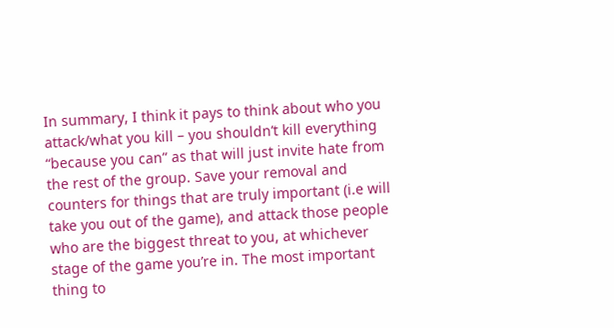In summary, I think it pays to think about who you attack/what you kill – you shouldn’t kill everything “because you can” as that will just invite hate from the rest of the group. Save your removal and counters for things that are truly important (i.e will take you out of the game), and attack those people who are the biggest threat to you, at whichever stage of the game you’re in. The most important thing to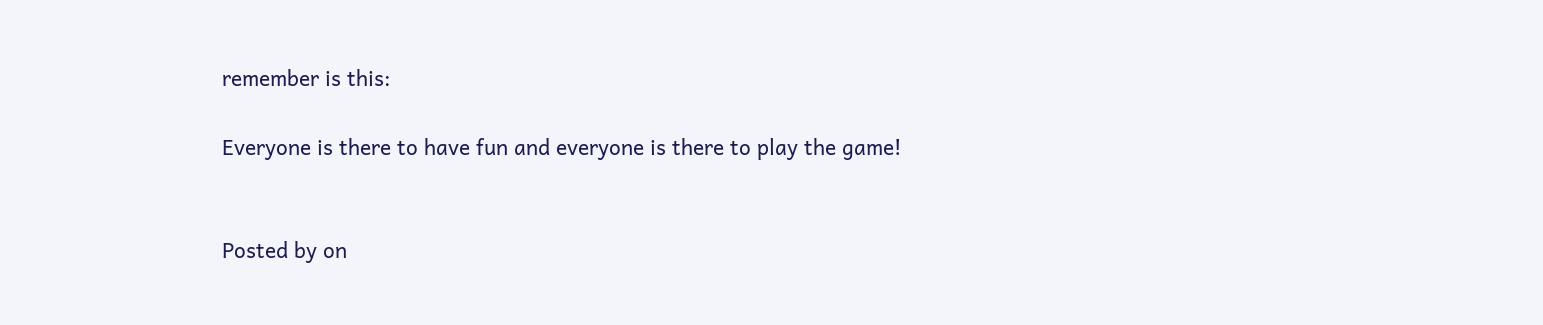remember is this:

Everyone is there to have fun and everyone is there to play the game!


Posted by on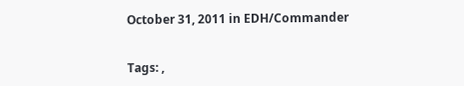October 31, 2011 in EDH/Commander


Tags: ,